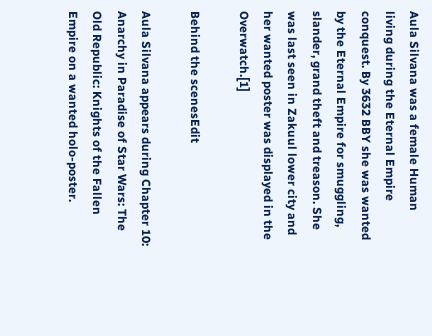Aula Silvana was a female Human living during the Eternal Empire conquest. By 3632 BBY she was wanted by the Eternal Empire for smuggling, slander, grand theft and treason. She was last seen in Zakuul lower city and her wanted poster was displayed in the Overwatch.[1]

Behind the scenesEdit

Aula Silvana appears during Chapter 10: Anarchy in Paradise of Star Wars: The Old Republic: Knights of the Fallen Empire on a wanted holo-poster.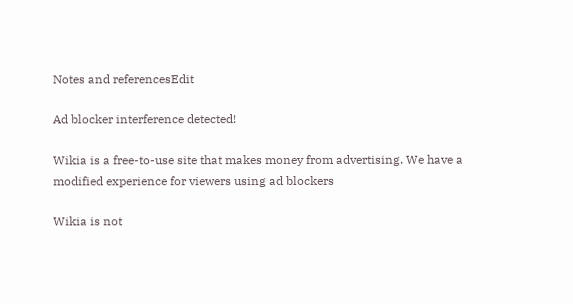Notes and referencesEdit

Ad blocker interference detected!

Wikia is a free-to-use site that makes money from advertising. We have a modified experience for viewers using ad blockers

Wikia is not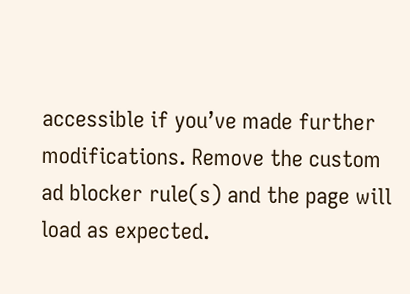accessible if you’ve made further modifications. Remove the custom ad blocker rule(s) and the page will load as expected.